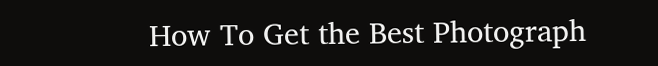How To Get the Best Photograph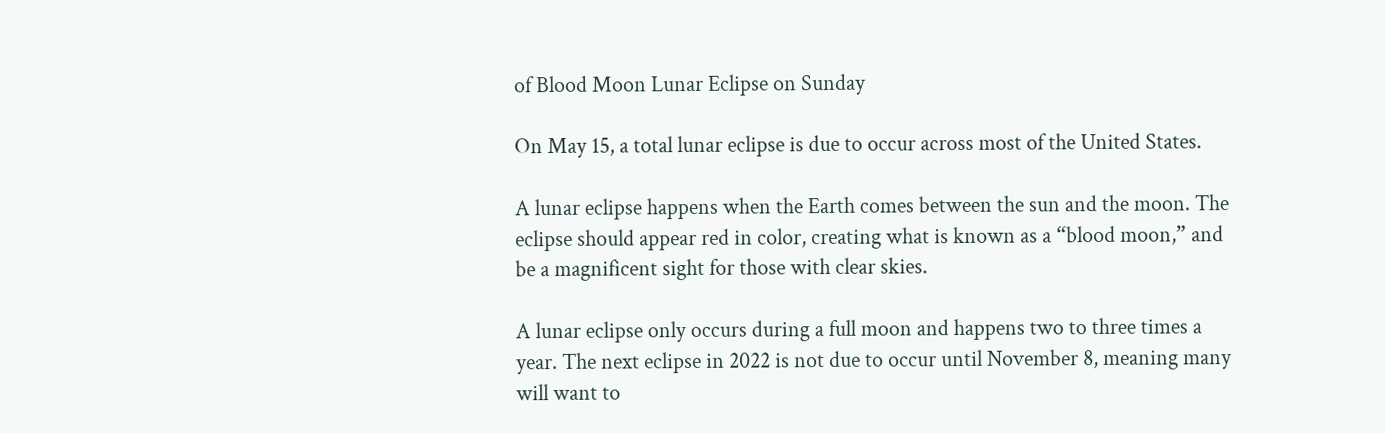of Blood Moon Lunar Eclipse on Sunday

On May 15, a total lunar eclipse is due to occur across most of the United States.

A lunar eclipse happens when the Earth comes between the sun and the moon. The eclipse should appear red in color, creating what is known as a “blood moon,” and be a magnificent sight for those with clear skies.

A lunar eclipse only occurs during a full moon and happens two to three times a year. The next eclipse in 2022 is not due to occur until November 8, meaning many will want to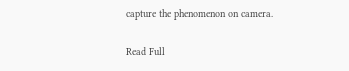capture the phenomenon on camera.

Read Full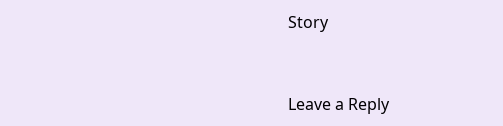Story


Leave a Reply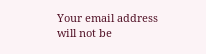Your email address will not be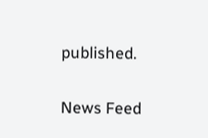published.

News Feed